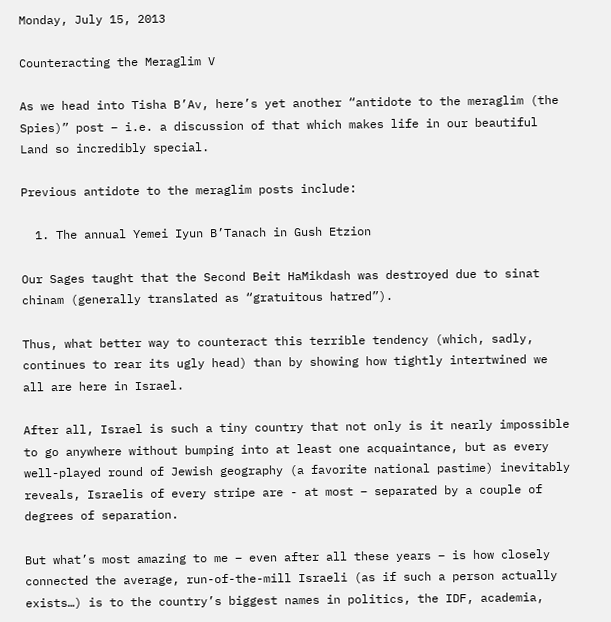Monday, July 15, 2013

Counteracting the Meraglim V

As we head into Tisha B’Av, here’s yet another “antidote to the meraglim (the Spies)” post – i.e. a discussion of that which makes life in our beautiful Land so incredibly special.

Previous antidote to the meraglim posts include:

  1. The annual Yemei Iyun B’Tanach in Gush Etzion

Our Sages taught that the Second Beit HaMikdash was destroyed due to sinat chinam (generally translated as “gratuitous hatred”).

Thus, what better way to counteract this terrible tendency (which, sadly, continues to rear its ugly head) than by showing how tightly intertwined we all are here in Israel.

After all, Israel is such a tiny country that not only is it nearly impossible to go anywhere without bumping into at least one acquaintance, but as every well-played round of Jewish geography (a favorite national pastime) inevitably reveals, Israelis of every stripe are - at most – separated by a couple of degrees of separation.

But what’s most amazing to me – even after all these years – is how closely connected the average, run-of-the-mill Israeli (as if such a person actually exists…) is to the country’s biggest names in politics, the IDF, academia,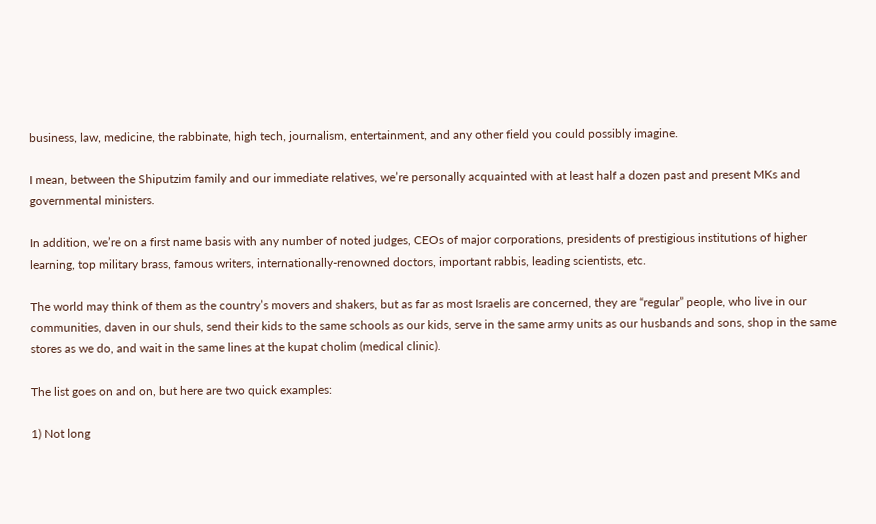business, law, medicine, the rabbinate, high tech, journalism, entertainment, and any other field you could possibly imagine.

I mean, between the Shiputzim family and our immediate relatives, we’re personally acquainted with at least half a dozen past and present MKs and governmental ministers.

In addition, we’re on a first name basis with any number of noted judges, CEOs of major corporations, presidents of prestigious institutions of higher learning, top military brass, famous writers, internationally-renowned doctors, important rabbis, leading scientists, etc.

The world may think of them as the country’s movers and shakers, but as far as most Israelis are concerned, they are “regular” people, who live in our communities, daven in our shuls, send their kids to the same schools as our kids, serve in the same army units as our husbands and sons, shop in the same stores as we do, and wait in the same lines at the kupat cholim (medical clinic).

The list goes on and on, but here are two quick examples:

1) Not long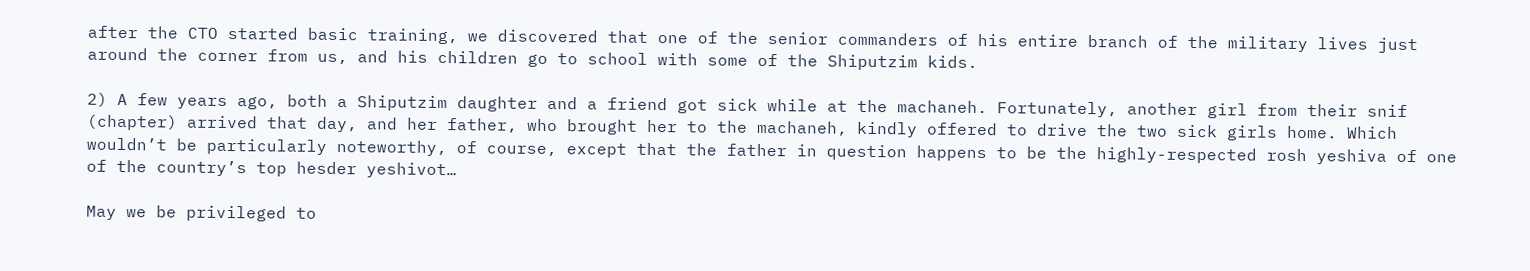after the CTO started basic training, we discovered that one of the senior commanders of his entire branch of the military lives just around the corner from us, and his children go to school with some of the Shiputzim kids.

2) A few years ago, both a Shiputzim daughter and a friend got sick while at the machaneh. Fortunately, another girl from their snif (chapter) arrived that day, and her father, who brought her to the machaneh, kindly offered to drive the two sick girls home. Which wouldn’t be particularly noteworthy, of course, except that the father in question happens to be the highly-respected rosh yeshiva of one of the country’s top hesder yeshivot…

May we be privileged to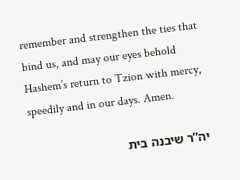remember and strengthen the ties that bind us, and may our eyes behold Hashem’s return to Tzion with mercy, speedily and in our days. Amen.

יה”ר שיבנה בית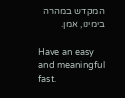המקדש במהרה בימינו, אמן.

Have an easy and meaningful fast.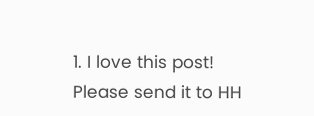1. I love this post! Please send it to HH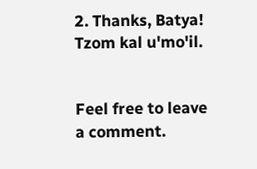2. Thanks, Batya! Tzom kal u'mo'il.


Feel free to leave a comment.